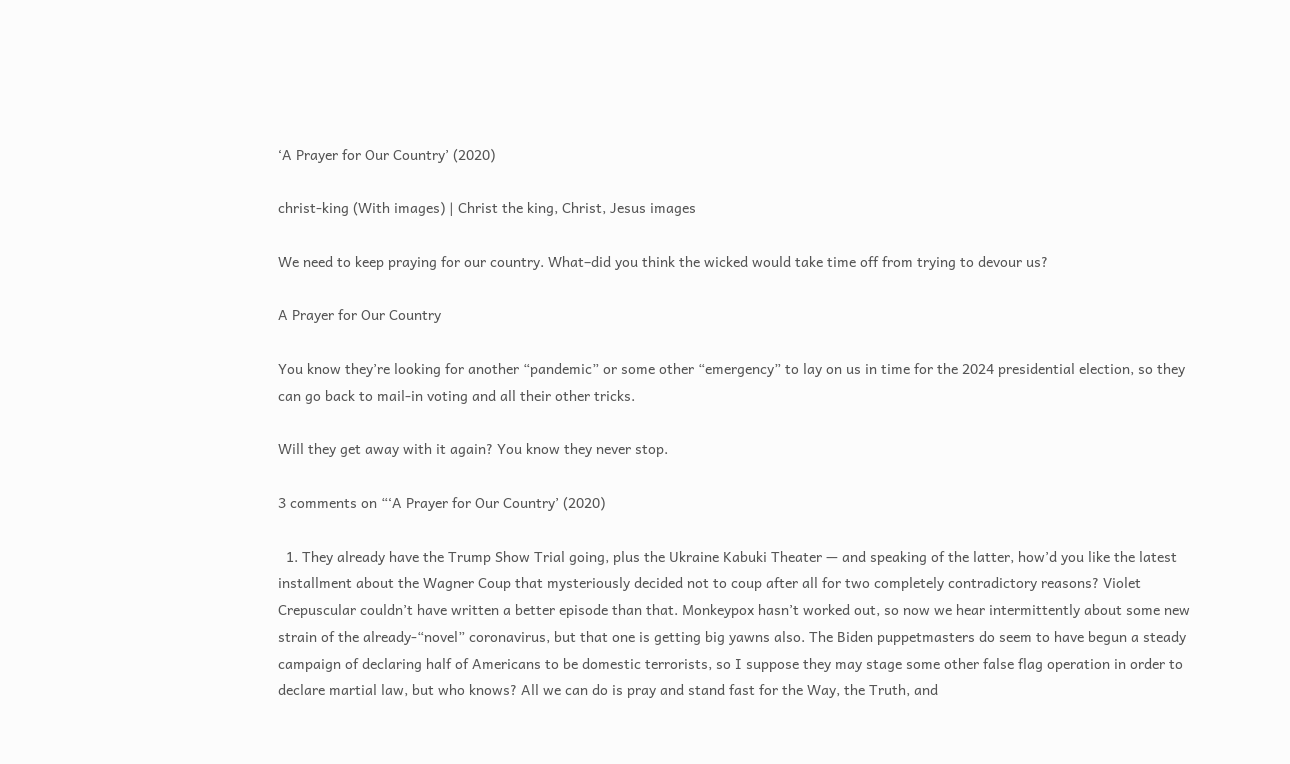‘A Prayer for Our Country’ (2020)

christ-king (With images) | Christ the king, Christ, Jesus images

We need to keep praying for our country. What–did you think the wicked would take time off from trying to devour us?

A Prayer for Our Country

You know they’re looking for another “pandemic” or some other “emergency” to lay on us in time for the 2024 presidential election, so they can go back to mail-in voting and all their other tricks.

Will they get away with it again? You know they never stop.

3 comments on “‘A Prayer for Our Country’ (2020)

  1. They already have the Trump Show Trial going, plus the Ukraine Kabuki Theater — and speaking of the latter, how’d you like the latest installment about the Wagner Coup that mysteriously decided not to coup after all for two completely contradictory reasons? Violet Crepuscular couldn’t have written a better episode than that. Monkeypox hasn’t worked out, so now we hear intermittently about some new strain of the already-“novel” coronavirus, but that one is getting big yawns also. The Biden puppetmasters do seem to have begun a steady campaign of declaring half of Americans to be domestic terrorists, so I suppose they may stage some other false flag operation in order to declare martial law, but who knows? All we can do is pray and stand fast for the Way, the Truth, and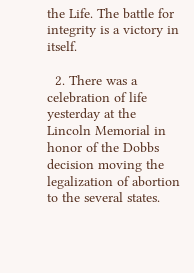the Life. The battle for integrity is a victory in itself.

  2. There was a celebration of life yesterday at the Lincoln Memorial in honor of the Dobbs decision moving the legalization of abortion to the several states.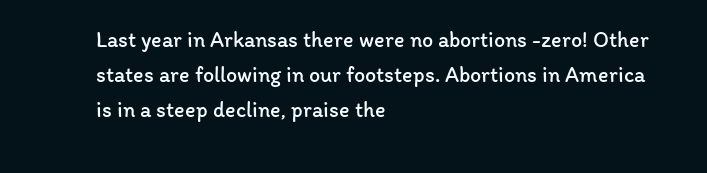Last year in Arkansas there were no abortions -zero! Other states are following in our footsteps. Abortions in America is in a steep decline, praise the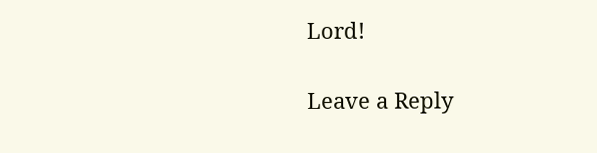Lord!

Leave a Reply